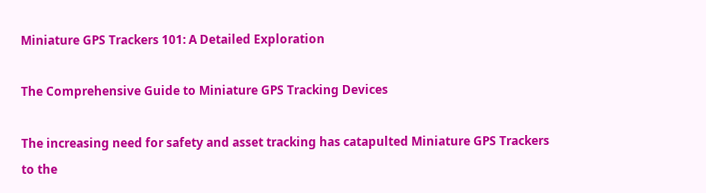Miniature GPS Trackers 101: A Detailed Exploration

The Comprehensive Guide to Miniature GPS Tracking Devices

The increasing need for safety and asset tracking has catapulted Miniature GPS Trackers to the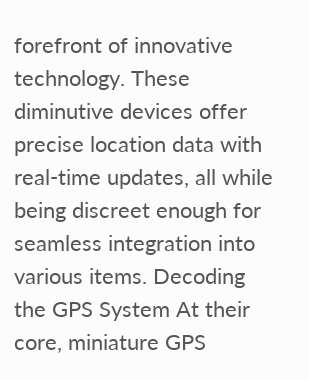forefront of innovative technology. These diminutive devices offer precise location data with real-time updates, all while being discreet enough for seamless integration into various items. Decoding the GPS System At their core, miniature GPS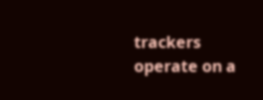trackers operate on a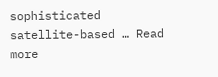sophisticated satellite-based … Read more